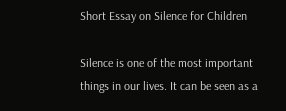Short Essay on Silence for Children

Silence is one of the most important things in our lives. It can be seen as a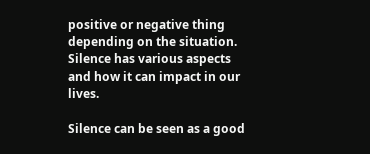positive or negative thing depending on the situation. Silence has various aspects and how it can impact in our lives.

Silence can be seen as a good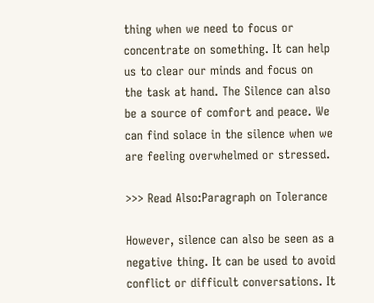thing when we need to focus or concentrate on something. It can help us to clear our minds and focus on the task at hand. The Silence can also be a source of comfort and peace. We can find solace in the silence when we are feeling overwhelmed or stressed.

>>> Read Also:Paragraph on Tolerance

However, silence can also be seen as a negative thing. It can be used to avoid conflict or difficult conversations. It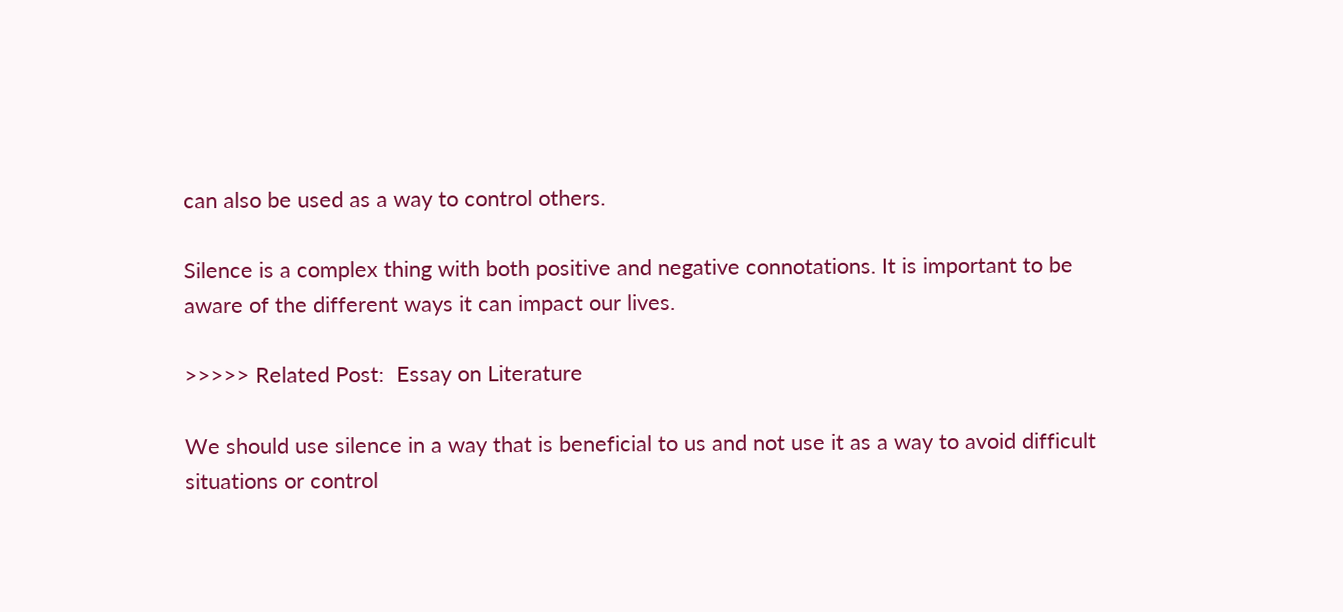can also be used as a way to control others.

Silence is a complex thing with both positive and negative connotations. It is important to be aware of the different ways it can impact our lives.

>>>>> Related Post:  Essay on Literature

We should use silence in a way that is beneficial to us and not use it as a way to avoid difficult situations or control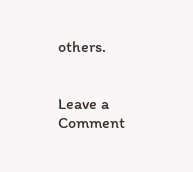others.


Leave a Comment